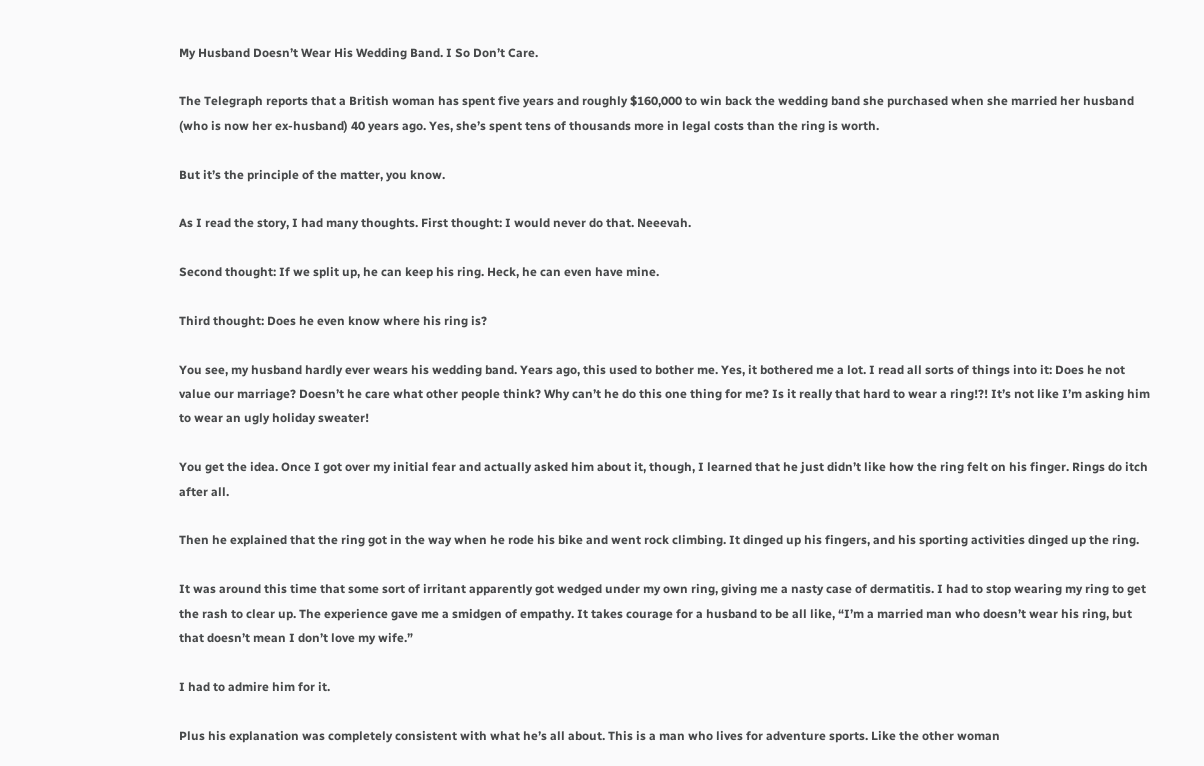My Husband Doesn’t Wear His Wedding Band. I So Don’t Care.

The Telegraph reports that a British woman has spent five years and roughly $160,000 to win back the wedding band she purchased when she married her husband (who is now her ex-husband) 40 years ago. Yes, she’s spent tens of thousands more in legal costs than the ring is worth.

But it’s the principle of the matter, you know.

As I read the story, I had many thoughts. First thought: I would never do that. Neeevah.

Second thought: If we split up, he can keep his ring. Heck, he can even have mine.

Third thought: Does he even know where his ring is?

You see, my husband hardly ever wears his wedding band. Years ago, this used to bother me. Yes, it bothered me a lot. I read all sorts of things into it: Does he not value our marriage? Doesn’t he care what other people think? Why can’t he do this one thing for me? Is it really that hard to wear a ring!?! It’s not like I’m asking him to wear an ugly holiday sweater!

You get the idea. Once I got over my initial fear and actually asked him about it, though, I learned that he just didn’t like how the ring felt on his finger. Rings do itch after all.

Then he explained that the ring got in the way when he rode his bike and went rock climbing. It dinged up his fingers, and his sporting activities dinged up the ring.

It was around this time that some sort of irritant apparently got wedged under my own ring, giving me a nasty case of dermatitis. I had to stop wearing my ring to get the rash to clear up. The experience gave me a smidgen of empathy. It takes courage for a husband to be all like, “I’m a married man who doesn’t wear his ring, but that doesn’t mean I don’t love my wife.”

I had to admire him for it.

Plus his explanation was completely consistent with what he’s all about. This is a man who lives for adventure sports. Like the other woman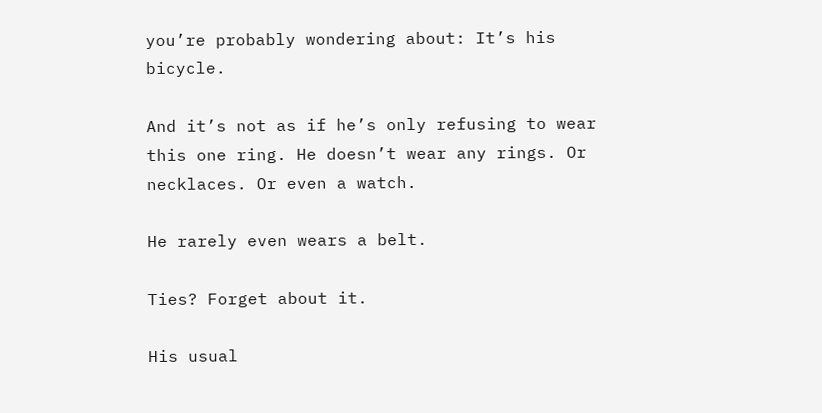you’re probably wondering about: It’s his bicycle.

And it’s not as if he’s only refusing to wear this one ring. He doesn’t wear any rings. Or necklaces. Or even a watch.

He rarely even wears a belt.

Ties? Forget about it.

His usual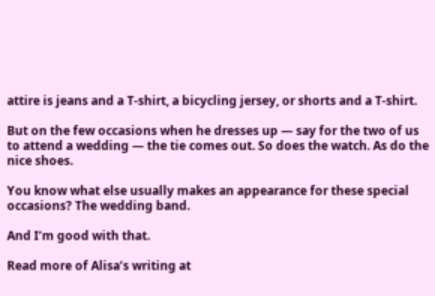attire is jeans and a T-shirt, a bicycling jersey, or shorts and a T-shirt.

But on the few occasions when he dresses up — say for the two of us to attend a wedding — the tie comes out. So does the watch. As do the nice shoes.

You know what else usually makes an appearance for these special occasions? The wedding band.

And I’m good with that.

Read more of Alisa’s writing at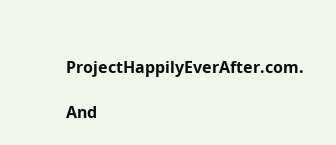ProjectHappilyEverAfter.com.

And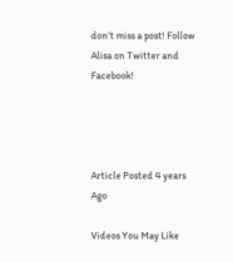don’t miss a post! Follow Alisa on Twitter and Facebook!




Article Posted 4 years Ago

Videos You May Like